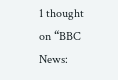1 thought on “BBC News: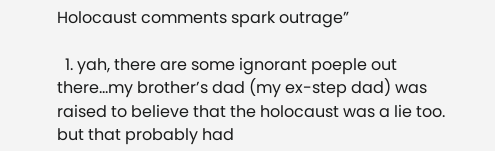Holocaust comments spark outrage”

  1. yah, there are some ignorant poeple out there…my brother’s dad (my ex-step dad) was raised to believe that the holocaust was a lie too. but that probably had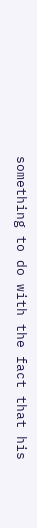something to do with the fact that his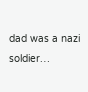dad was a nazi soldier…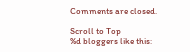Comments are closed.

Scroll to Top
%d bloggers like this: